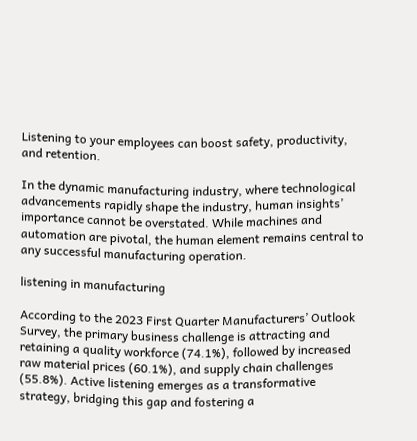Listening to your employees can boost safety, productivity, and retention.

In the dynamic manufacturing industry, where technological advancements rapidly shape the industry, human insights’ importance cannot be overstated. While machines and automation are pivotal, the human element remains central to any successful manufacturing operation.

listening in manufacturing

According to the 2023 First Quarter Manufacturers’ Outlook Survey, the primary business challenge is attracting and retaining a quality workforce (74.1%), followed by increased raw material prices (60.1%), and supply chain challenges (55.8%). Active listening emerges as a transformative strategy, bridging this gap and fostering a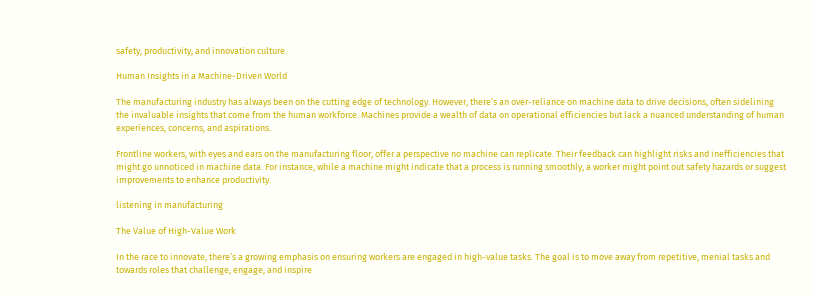safety, productivity, and innovation culture.

Human Insights in a Machine-Driven World

The manufacturing industry has always been on the cutting edge of technology. However, there’s an over-reliance on machine data to drive decisions, often sidelining the invaluable insights that come from the human workforce. Machines provide a wealth of data on operational efficiencies but lack a nuanced understanding of human experiences, concerns, and aspirations.

Frontline workers, with eyes and ears on the manufacturing floor, offer a perspective no machine can replicate. Their feedback can highlight risks and inefficiencies that might go unnoticed in machine data. For instance, while a machine might indicate that a process is running smoothly, a worker might point out safety hazards or suggest improvements to enhance productivity.

listening in manufacturing

The Value of High-Value Work

In the race to innovate, there’s a growing emphasis on ensuring workers are engaged in high-value tasks. The goal is to move away from repetitive, menial tasks and towards roles that challenge, engage, and inspire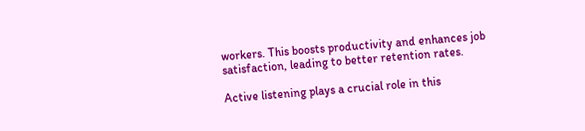workers. This boosts productivity and enhances job satisfaction, leading to better retention rates.

Active listening plays a crucial role in this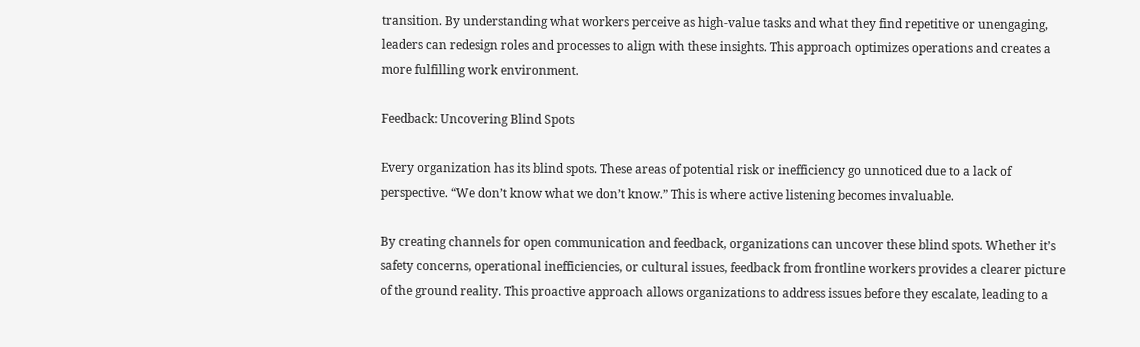transition. By understanding what workers perceive as high-value tasks and what they find repetitive or unengaging, leaders can redesign roles and processes to align with these insights. This approach optimizes operations and creates a more fulfilling work environment.

Feedback: Uncovering Blind Spots

Every organization has its blind spots. These areas of potential risk or inefficiency go unnoticed due to a lack of perspective. “We don’t know what we don’t know.” This is where active listening becomes invaluable.

By creating channels for open communication and feedback, organizations can uncover these blind spots. Whether it’s safety concerns, operational inefficiencies, or cultural issues, feedback from frontline workers provides a clearer picture of the ground reality. This proactive approach allows organizations to address issues before they escalate, leading to a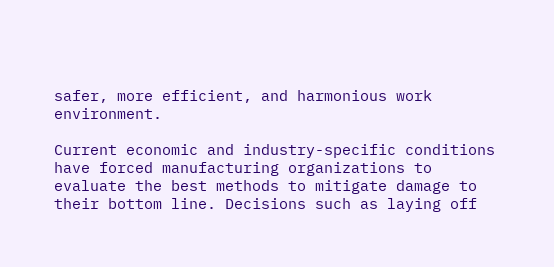safer, more efficient, and harmonious work environment.

Current economic and industry-specific conditions have forced manufacturing organizations to evaluate the best methods to mitigate damage to their bottom line. Decisions such as laying off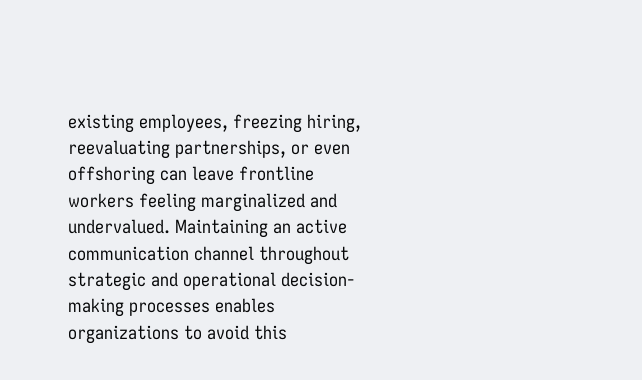existing employees, freezing hiring, reevaluating partnerships, or even offshoring can leave frontline workers feeling marginalized and undervalued. Maintaining an active communication channel throughout strategic and operational decision-making processes enables organizations to avoid this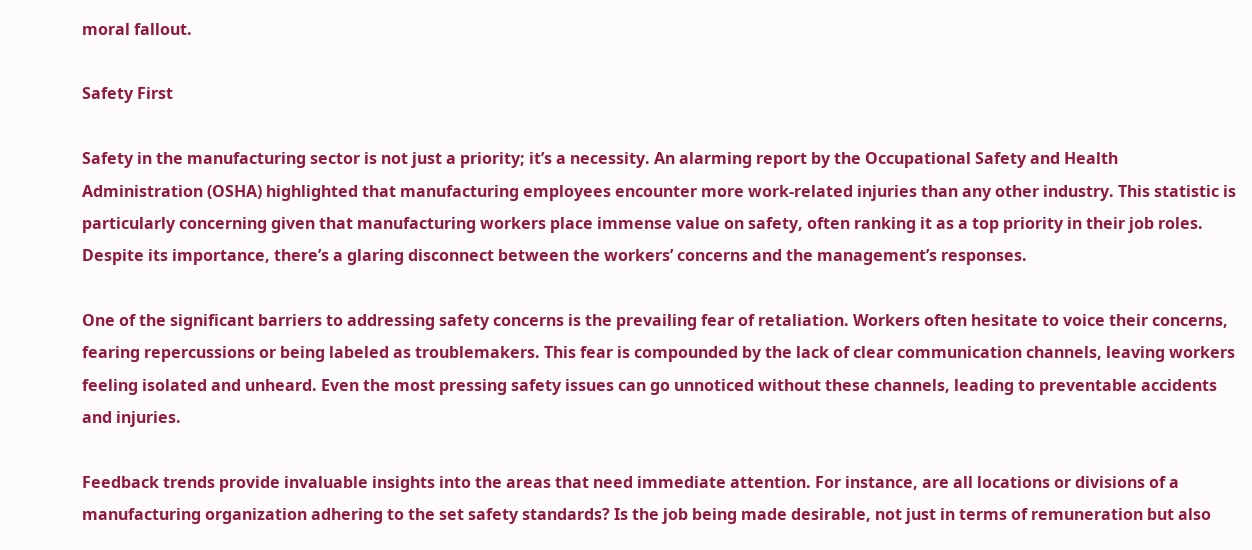moral fallout.

Safety First

Safety in the manufacturing sector is not just a priority; it’s a necessity. An alarming report by the Occupational Safety and Health Administration (OSHA) highlighted that manufacturing employees encounter more work-related injuries than any other industry. This statistic is particularly concerning given that manufacturing workers place immense value on safety, often ranking it as a top priority in their job roles. Despite its importance, there’s a glaring disconnect between the workers’ concerns and the management’s responses.

One of the significant barriers to addressing safety concerns is the prevailing fear of retaliation. Workers often hesitate to voice their concerns, fearing repercussions or being labeled as troublemakers. This fear is compounded by the lack of clear communication channels, leaving workers feeling isolated and unheard. Even the most pressing safety issues can go unnoticed without these channels, leading to preventable accidents and injuries.

Feedback trends provide invaluable insights into the areas that need immediate attention. For instance, are all locations or divisions of a manufacturing organization adhering to the set safety standards? Is the job being made desirable, not just in terms of remuneration but also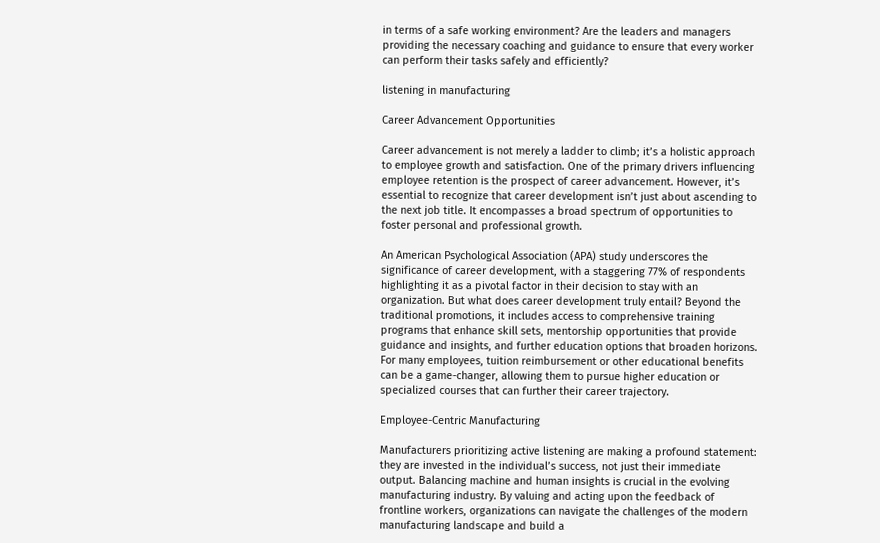in terms of a safe working environment? Are the leaders and managers providing the necessary coaching and guidance to ensure that every worker can perform their tasks safely and efficiently?

listening in manufacturing

Career Advancement Opportunities

Career advancement is not merely a ladder to climb; it’s a holistic approach to employee growth and satisfaction. One of the primary drivers influencing employee retention is the prospect of career advancement. However, it’s essential to recognize that career development isn’t just about ascending to the next job title. It encompasses a broad spectrum of opportunities to foster personal and professional growth.

An American Psychological Association (APA) study underscores the significance of career development, with a staggering 77% of respondents highlighting it as a pivotal factor in their decision to stay with an organization. But what does career development truly entail? Beyond the traditional promotions, it includes access to comprehensive training programs that enhance skill sets, mentorship opportunities that provide guidance and insights, and further education options that broaden horizons. For many employees, tuition reimbursement or other educational benefits can be a game-changer, allowing them to pursue higher education or specialized courses that can further their career trajectory.

Employee-Centric Manufacturing

Manufacturers prioritizing active listening are making a profound statement: they are invested in the individual’s success, not just their immediate output. Balancing machine and human insights is crucial in the evolving manufacturing industry. By valuing and acting upon the feedback of frontline workers, organizations can navigate the challenges of the modern manufacturing landscape and build a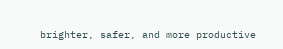brighter, safer, and more productive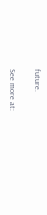future.

See more at: